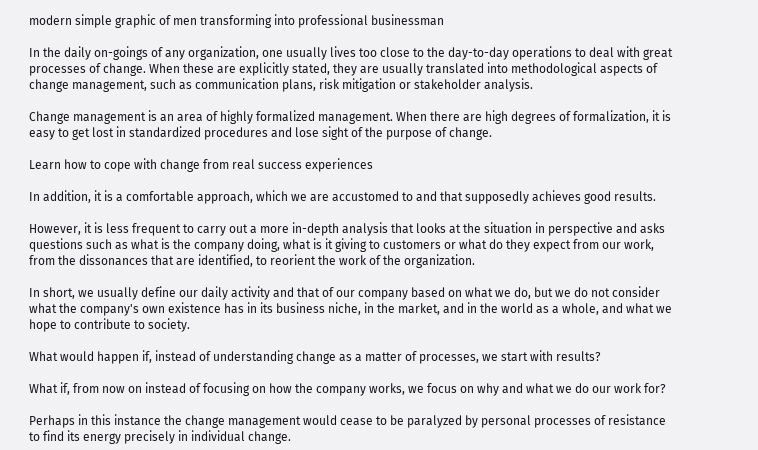modern simple graphic of men transforming into professional businessman

In the daily on-goings of any organization, one usually lives too close to the day-to-day operations to deal with great processes of change. When these are explicitly stated, they are usually translated into methodological aspects of change management, such as communication plans, risk mitigation or stakeholder analysis.

Change management is an area of highly formalized management. When there are high degrees of formalization, it is easy to get lost in standardized procedures and lose sight of the purpose of change.

Learn how to cope with change from real success experiences

In addition, it is a comfortable approach, which we are accustomed to and that supposedly achieves good results.

However, it is less frequent to carry out a more in-depth analysis that looks at the situation in perspective and asks questions such as what is the company doing, what is it giving to customers or what do they expect from our work, from the dissonances that are identified, to reorient the work of the organization.

In short, we usually define our daily activity and that of our company based on what we do, but we do not consider what the company's own existence has in its business niche, in the market, and in the world as a whole, and what we hope to contribute to society.

What would happen if, instead of understanding change as a matter of processes, we start with results?

What if, from now on instead of focusing on how the company works, we focus on why and what we do our work for?

Perhaps in this instance the change management would cease to be paralyzed by personal processes of resistance to find its energy precisely in individual change.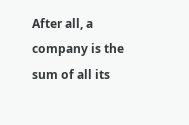After all, a company is the sum of all its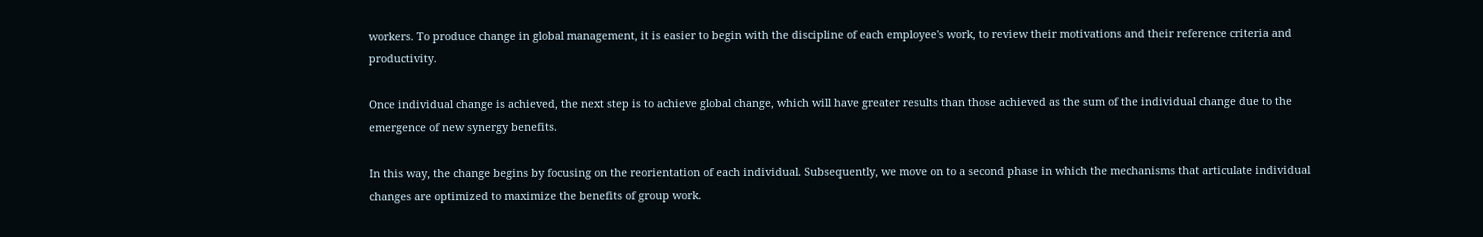workers. To produce change in global management, it is easier to begin with the discipline of each employee's work, to review their motivations and their reference criteria and productivity.

Once individual change is achieved, the next step is to achieve global change, which will have greater results than those achieved as the sum of the individual change due to the emergence of new synergy benefits.

In this way, the change begins by focusing on the reorientation of each individual. Subsequently, we move on to a second phase in which the mechanisms that articulate individual changes are optimized to maximize the benefits of group work.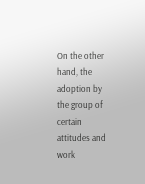On the other hand, the adoption by the group of certain attitudes and work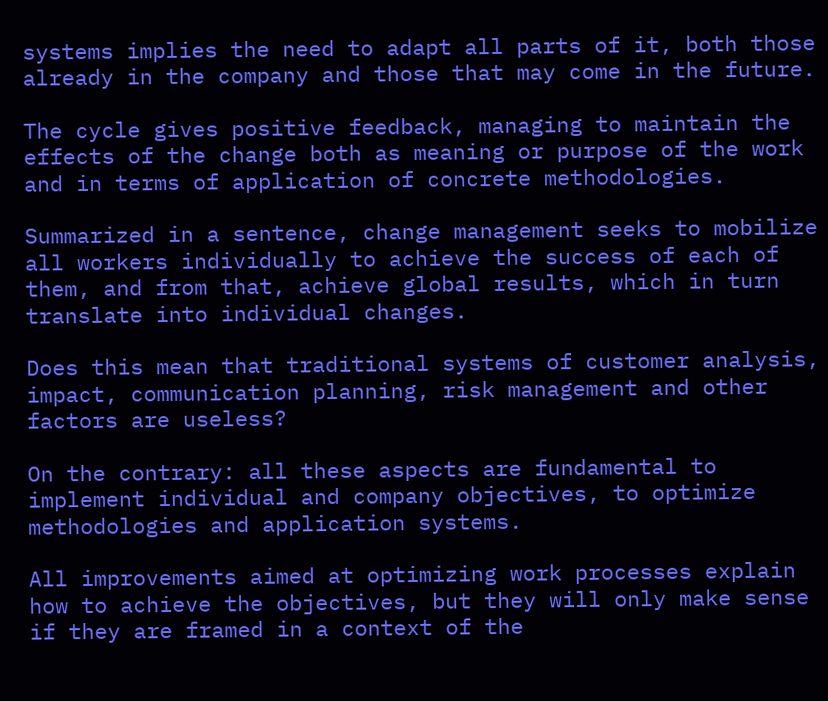systems implies the need to adapt all parts of it, both those already in the company and those that may come in the future.

The cycle gives positive feedback, managing to maintain the effects of the change both as meaning or purpose of the work and in terms of application of concrete methodologies.

Summarized in a sentence, change management seeks to mobilize all workers individually to achieve the success of each of them, and from that, achieve global results, which in turn translate into individual changes.

Does this mean that traditional systems of customer analysis, impact, communication planning, risk management and other factors are useless?

On the contrary: all these aspects are fundamental to implement individual and company objectives, to optimize methodologies and application systems.

All improvements aimed at optimizing work processes explain how to achieve the objectives, but they will only make sense if they are framed in a context of the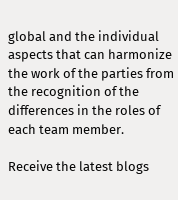global and the individual aspects that can harmonize the work of the parties from the recognition of the differences in the roles of each team member.

Receive the latest blogs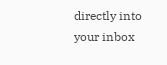directly into your inbox